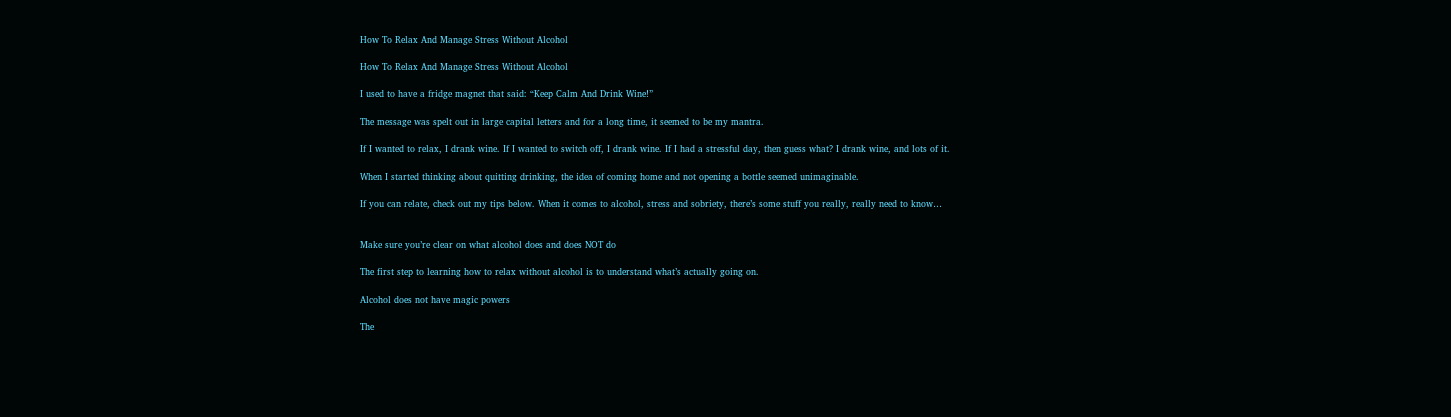How To Relax And Manage Stress Without Alcohol

How To Relax And Manage Stress Without Alcohol

I used to have a fridge magnet that said: “Keep Calm And Drink Wine!”

The message was spelt out in large capital letters and for a long time, it seemed to be my mantra.

If I wanted to relax, I drank wine. If I wanted to switch off, I drank wine. If I had a stressful day, then guess what? I drank wine, and lots of it.

When I started thinking about quitting drinking, the idea of coming home and not opening a bottle seemed unimaginable.

If you can relate, check out my tips below. When it comes to alcohol, stress and sobriety, there’s some stuff you really, really need to know…


Make sure you’re clear on what alcohol does and does NOT do

The first step to learning how to relax without alcohol is to understand what’s actually going on.

Alcohol does not have magic powers

The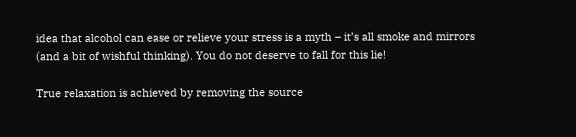idea that alcohol can ease or relieve your stress is a myth – it’s all smoke and mirrors (and a bit of wishful thinking). You do not deserve to fall for this lie!

True relaxation is achieved by removing the source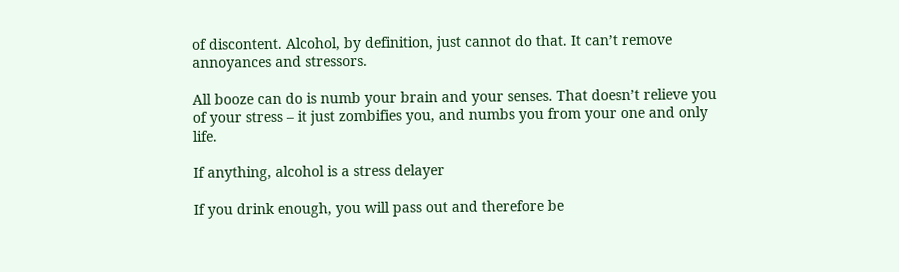of discontent. Alcohol, by definition, just cannot do that. It can’t remove annoyances and stressors.

All booze can do is numb your brain and your senses. That doesn’t relieve you of your stress – it just zombifies you, and numbs you from your one and only life.

If anything, alcohol is a stress delayer

If you drink enough, you will pass out and therefore be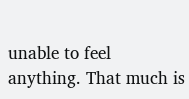unable to feel anything. That much is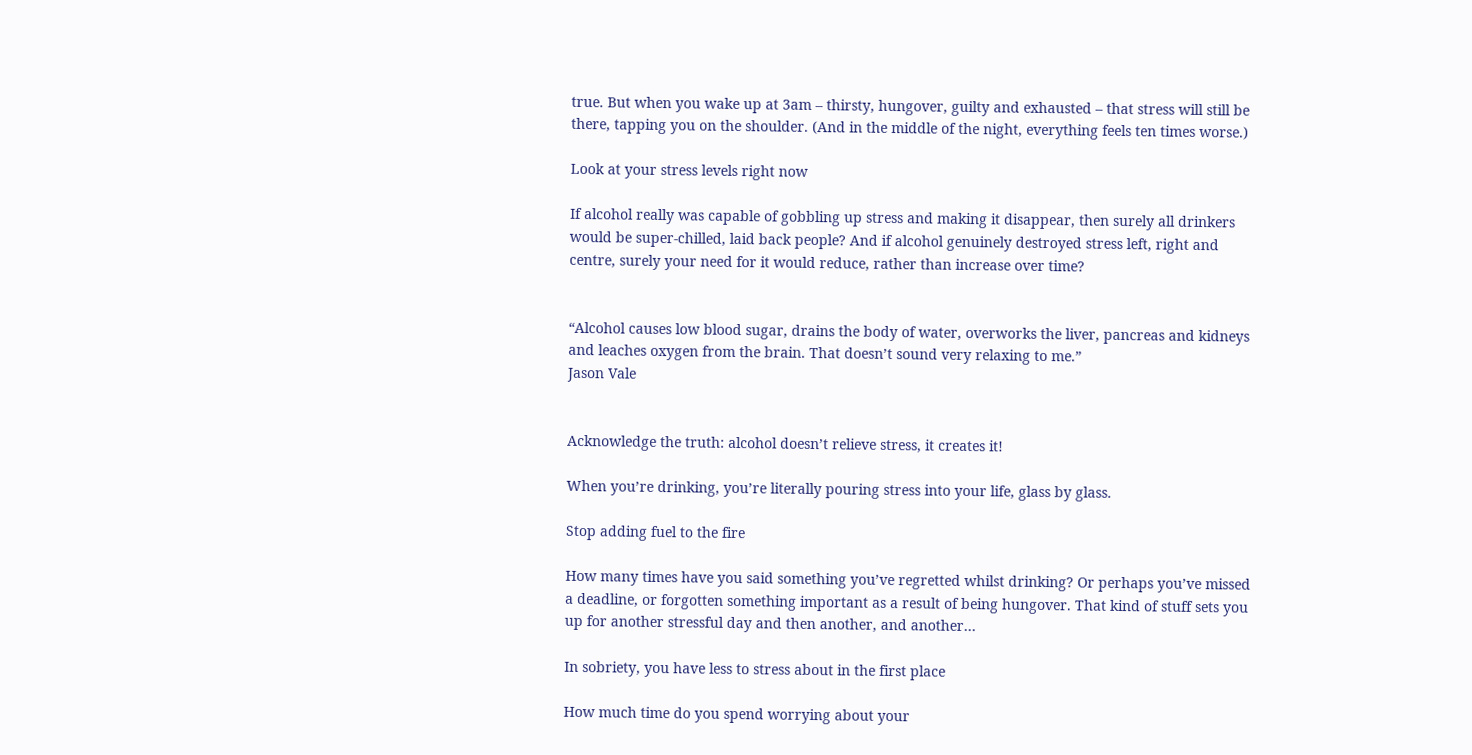true. But when you wake up at 3am – thirsty, hungover, guilty and exhausted – that stress will still be there, tapping you on the shoulder. (And in the middle of the night, everything feels ten times worse.)

Look at your stress levels right now

If alcohol really was capable of gobbling up stress and making it disappear, then surely all drinkers would be super-chilled, laid back people? And if alcohol genuinely destroyed stress left, right and centre, surely your need for it would reduce, rather than increase over time?


“Alcohol causes low blood sugar, drains the body of water, overworks the liver, pancreas and kidneys and leaches oxygen from the brain. That doesn’t sound very relaxing to me.”
Jason Vale


Acknowledge the truth: alcohol doesn’t relieve stress, it creates it!

When you’re drinking, you’re literally pouring stress into your life, glass by glass.

Stop adding fuel to the fire

How many times have you said something you’ve regretted whilst drinking? Or perhaps you’ve missed a deadline, or forgotten something important as a result of being hungover. That kind of stuff sets you up for another stressful day and then another, and another…

In sobriety, you have less to stress about in the first place

How much time do you spend worrying about your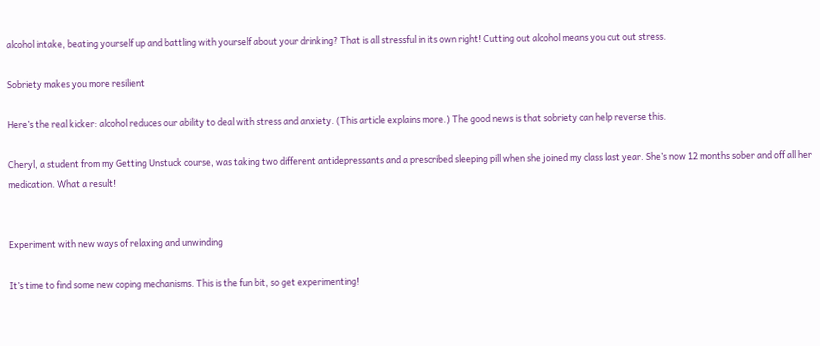alcohol intake, beating yourself up and battling with yourself about your drinking? That is all stressful in its own right! Cutting out alcohol means you cut out stress.

Sobriety makes you more resilient

Here’s the real kicker: alcohol reduces our ability to deal with stress and anxiety. (This article explains more.) The good news is that sobriety can help reverse this.

Cheryl, a student from my Getting Unstuck course, was taking two different antidepressants and a prescribed sleeping pill when she joined my class last year. She’s now 12 months sober and off all her medication. What a result!


Experiment with new ways of relaxing and unwinding

It’s time to find some new coping mechanisms. This is the fun bit, so get experimenting!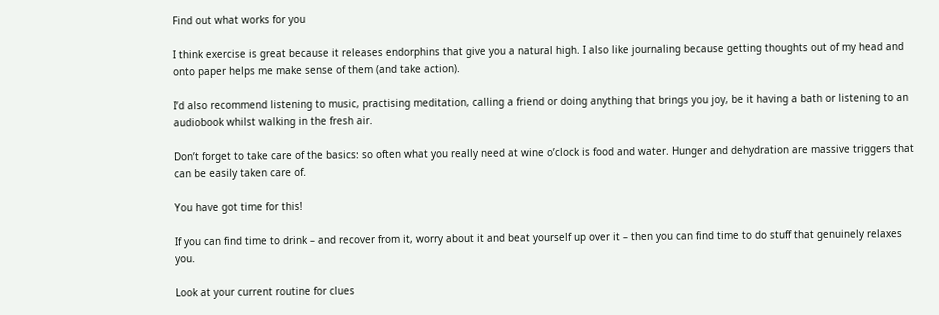Find out what works for you

I think exercise is great because it releases endorphins that give you a natural high. I also like journaling because getting thoughts out of my head and onto paper helps me make sense of them (and take action).

I’d also recommend listening to music, practising meditation, calling a friend or doing anything that brings you joy, be it having a bath or listening to an audiobook whilst walking in the fresh air.

Don’t forget to take care of the basics: so often what you really need at wine o’clock is food and water. Hunger and dehydration are massive triggers that can be easily taken care of.

You have got time for this!

If you can find time to drink – and recover from it, worry about it and beat yourself up over it – then you can find time to do stuff that genuinely relaxes you.

Look at your current routine for clues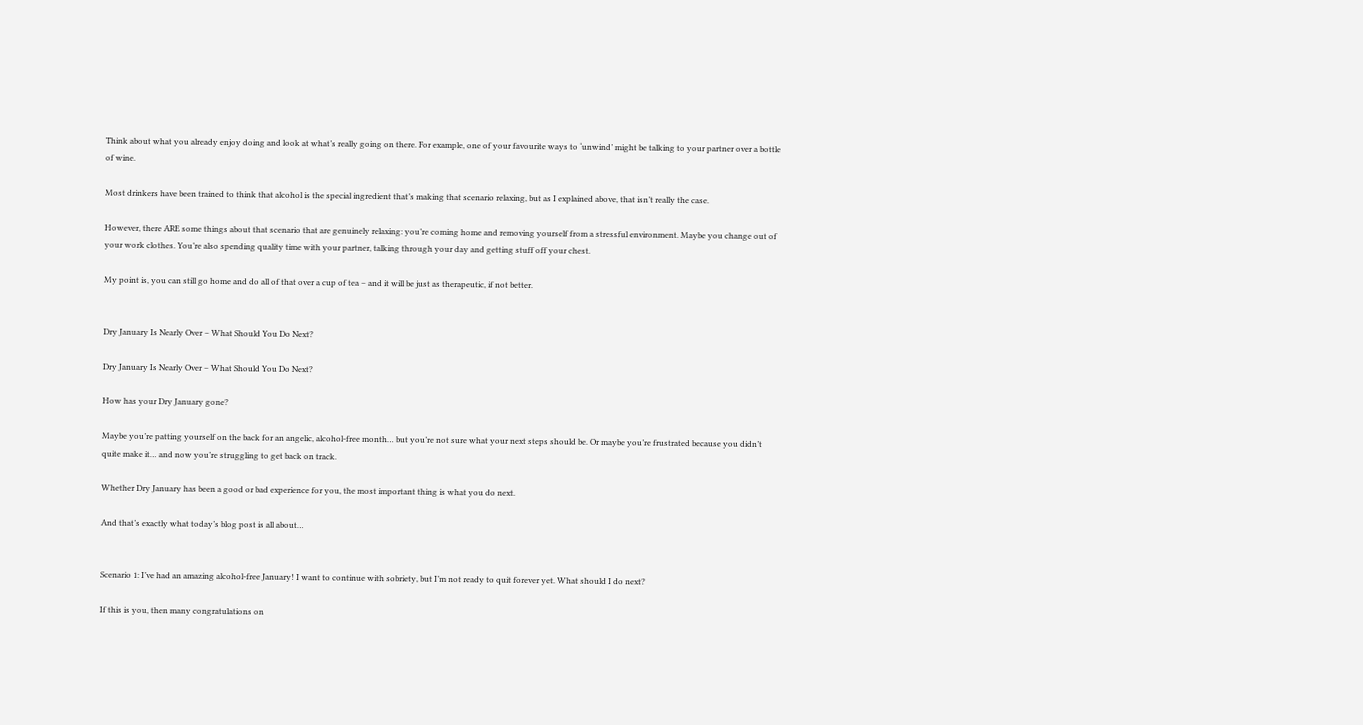Think about what you already enjoy doing and look at what’s really going on there. For example, one of your favourite ways to ‘unwind’ might be talking to your partner over a bottle of wine.

Most drinkers have been trained to think that alcohol is the special ingredient that’s making that scenario relaxing, but as I explained above, that isn’t really the case.

However, there ARE some things about that scenario that are genuinely relaxing: you’re coming home and removing yourself from a stressful environment. Maybe you change out of your work clothes. You’re also spending quality time with your partner, talking through your day and getting stuff off your chest.

My point is, you can still go home and do all of that over a cup of tea – and it will be just as therapeutic, if not better.


Dry January Is Nearly Over – What Should You Do Next?

Dry January Is Nearly Over – What Should You Do Next?

How has your Dry January gone?

Maybe you’re patting yourself on the back for an angelic, alcohol-free month… but you’re not sure what your next steps should be. Or maybe you’re frustrated because you didn’t quite make it… and now you’re struggling to get back on track.

Whether Dry January has been a good or bad experience for you, the most important thing is what you do next.

And that’s exactly what today’s blog post is all about…


Scenario 1: I’ve had an amazing alcohol-free January! I want to continue with sobriety, but I’m not ready to quit forever yet. What should I do next?

If this is you, then many congratulations on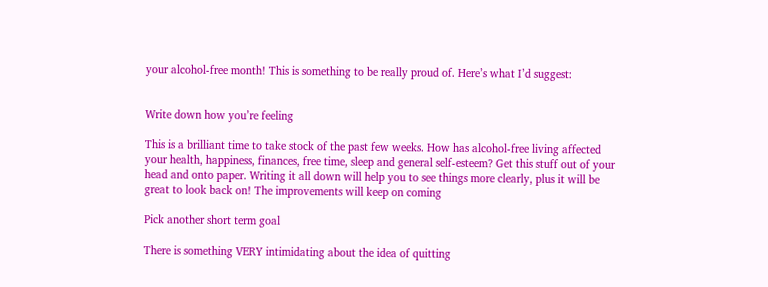your alcohol-free month! This is something to be really proud of. Here’s what I’d suggest:


Write down how you’re feeling

This is a brilliant time to take stock of the past few weeks. How has alcohol-free living affected your health, happiness, finances, free time, sleep and general self-esteem? Get this stuff out of your head and onto paper. Writing it all down will help you to see things more clearly, plus it will be great to look back on! The improvements will keep on coming

Pick another short term goal

There is something VERY intimidating about the idea of quitting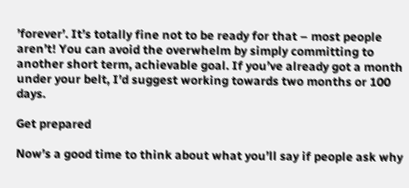’forever’. It’s totally fine not to be ready for that – most people aren’t! You can avoid the overwhelm by simply committing to another short term, achievable goal. If you’ve already got a month under your belt, I’d suggest working towards two months or 100 days.

Get prepared

Now’s a good time to think about what you’ll say if people ask why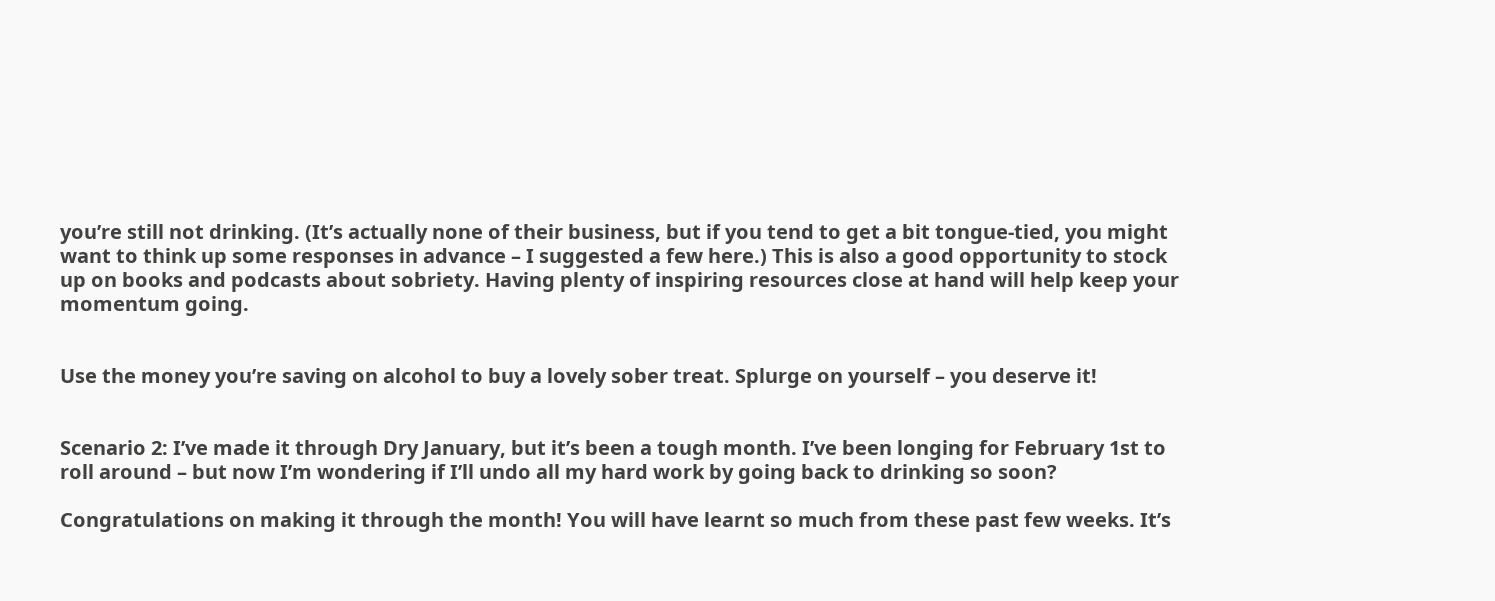you’re still not drinking. (It’s actually none of their business, but if you tend to get a bit tongue-tied, you might want to think up some responses in advance – I suggested a few here.) This is also a good opportunity to stock up on books and podcasts about sobriety. Having plenty of inspiring resources close at hand will help keep your momentum going.


Use the money you’re saving on alcohol to buy a lovely sober treat. Splurge on yourself – you deserve it!


Scenario 2: I’ve made it through Dry January, but it’s been a tough month. I’ve been longing for February 1st to roll around – but now I’m wondering if I’ll undo all my hard work by going back to drinking so soon?

Congratulations on making it through the month! You will have learnt so much from these past few weeks. It’s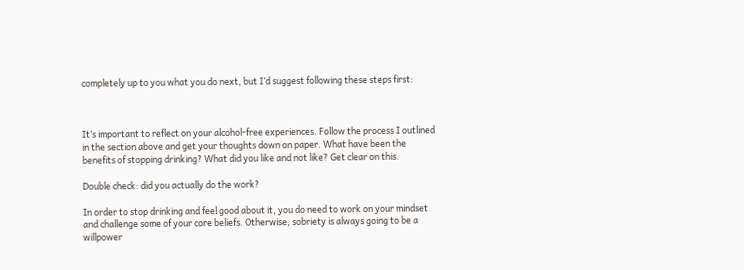completely up to you what you do next, but I’d suggest following these steps first:



It’s important to reflect on your alcohol-free experiences. Follow the process I outlined in the section above and get your thoughts down on paper. What have been the benefits of stopping drinking? What did you like and not like? Get clear on this.

Double check: did you actually do the work?

In order to stop drinking and feel good about it, you do need to work on your mindset and challenge some of your core beliefs. Otherwise, sobriety is always going to be a willpower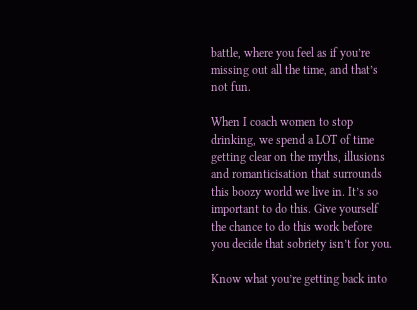battle, where you feel as if you’re missing out all the time, and that’s not fun.

When I coach women to stop drinking, we spend a LOT of time getting clear on the myths, illusions and romanticisation that surrounds this boozy world we live in. It’s so important to do this. Give yourself the chance to do this work before you decide that sobriety isn’t for you.

Know what you’re getting back into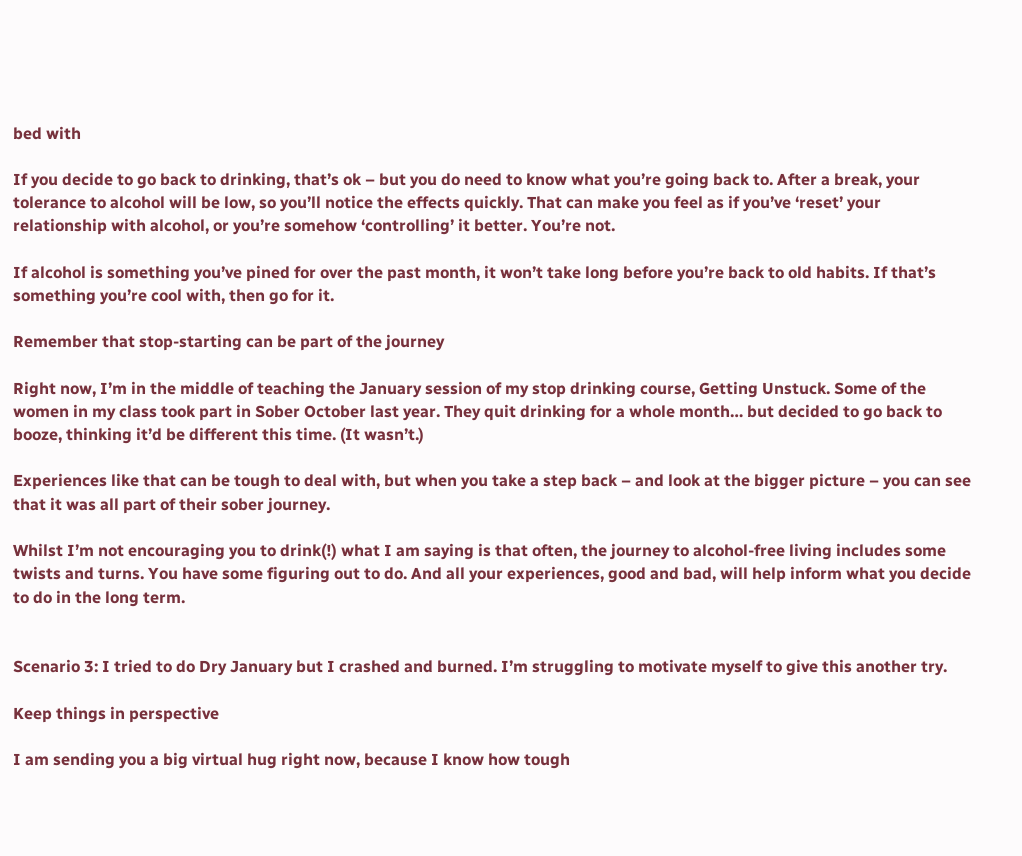bed with

If you decide to go back to drinking, that’s ok – but you do need to know what you’re going back to. After a break, your tolerance to alcohol will be low, so you’ll notice the effects quickly. That can make you feel as if you’ve ‘reset’ your relationship with alcohol, or you’re somehow ‘controlling’ it better. You’re not.

If alcohol is something you’ve pined for over the past month, it won’t take long before you’re back to old habits. If that’s something you’re cool with, then go for it.

Remember that stop-starting can be part of the journey

Right now, I’m in the middle of teaching the January session of my stop drinking course, Getting Unstuck. Some of the women in my class took part in Sober October last year. They quit drinking for a whole month… but decided to go back to booze, thinking it’d be different this time. (It wasn’t.)

Experiences like that can be tough to deal with, but when you take a step back – and look at the bigger picture – you can see that it was all part of their sober journey.

Whilst I’m not encouraging you to drink(!) what I am saying is that often, the journey to alcohol-free living includes some twists and turns. You have some figuring out to do. And all your experiences, good and bad, will help inform what you decide to do in the long term.


Scenario 3: I tried to do Dry January but I crashed and burned. I’m struggling to motivate myself to give this another try.

Keep things in perspective

I am sending you a big virtual hug right now, because I know how tough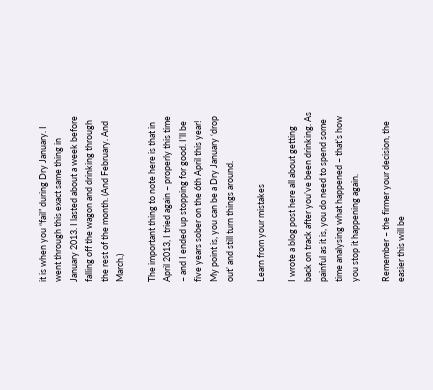it is when you “fail” during Dry January. I went through this exact same thing in January 2013. I lasted about a week before falling off the wagon and drinking through the rest of the month. (And February. And March.)

The important thing to note here is that in April 2013, I tried again – properly this time – and I ended up stopping for good. I’ll be five years sober on the 6th April this year! My point is, you can be a Dry January ‘drop out’ and still turn things around.

Learn from your mistakes

I wrote a blog post here all about getting back on track after you’ve been drinking. As painful as it is, you do need to spend some time analysing what happened – that’s how you stop it happening again.

Remember – the firmer your decision, the easier this will be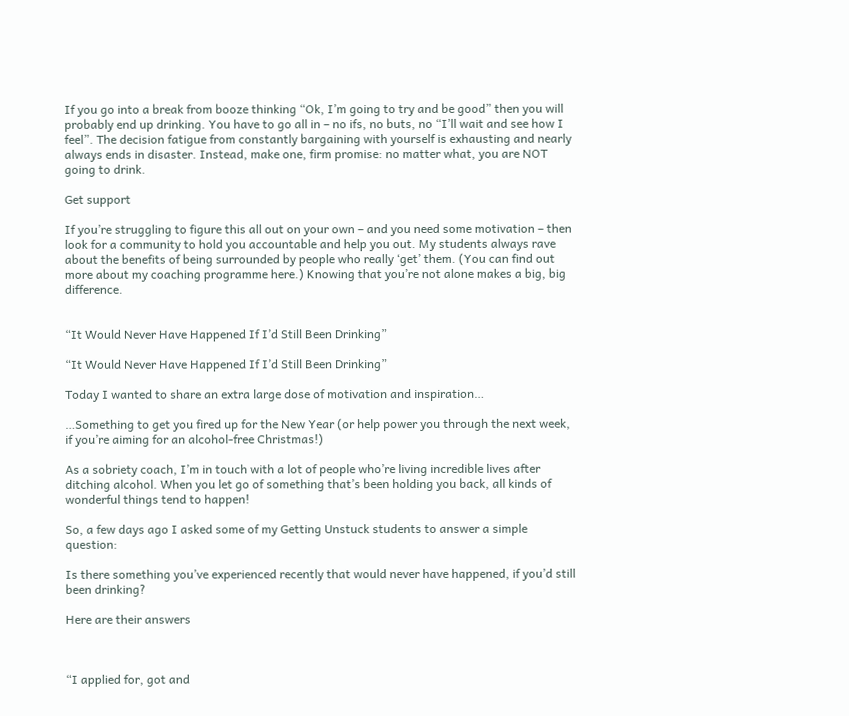If you go into a break from booze thinking “Ok, I’m going to try and be good” then you will probably end up drinking. You have to go all in – no ifs, no buts, no “I’ll wait and see how I feel”. The decision fatigue from constantly bargaining with yourself is exhausting and nearly always ends in disaster. Instead, make one, firm promise: no matter what, you are NOT going to drink.

Get support

If you’re struggling to figure this all out on your own – and you need some motivation – then look for a community to hold you accountable and help you out. My students always rave about the benefits of being surrounded by people who really ‘get’ them. (You can find out more about my coaching programme here.) Knowing that you’re not alone makes a big, big difference.


“It Would Never Have Happened If I’d Still Been Drinking”

“It Would Never Have Happened If I’d Still Been Drinking”

Today I wanted to share an extra large dose of motivation and inspiration…

…Something to get you fired up for the New Year (or help power you through the next week, if you’re aiming for an alcohol-free Christmas!)

As a sobriety coach, I’m in touch with a lot of people who’re living incredible lives after ditching alcohol. When you let go of something that’s been holding you back, all kinds of wonderful things tend to happen!

So, a few days ago I asked some of my Getting Unstuck students to answer a simple question:

Is there something you’ve experienced recently that would never have happened, if you’d still been drinking?

Here are their answers



“I applied for, got and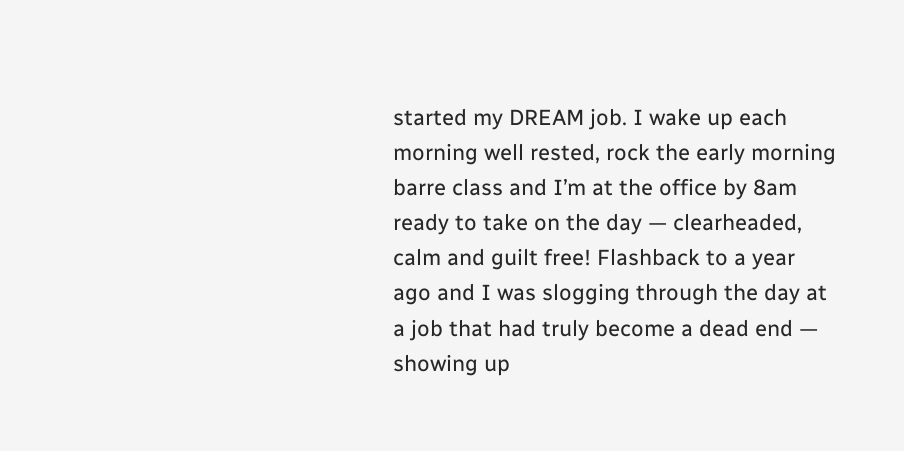started my DREAM job. I wake up each morning well rested, rock the early morning barre class and I’m at the office by 8am ready to take on the day — clearheaded, calm and guilt free! Flashback to a year ago and I was slogging through the day at a job that had truly become a dead end — showing up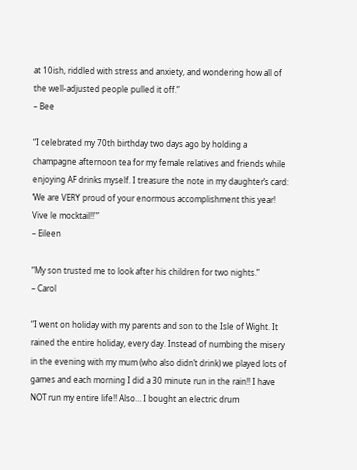at 10ish, riddled with stress and anxiety, and wondering how all of the well-adjusted people pulled it off.”
– Bee

“I celebrated my 70th birthday two days ago by holding a champagne afternoon tea for my female relatives and friends while enjoying AF drinks myself. I treasure the note in my daughter’s card: ‘We are VERY proud of your enormous accomplishment this year! Vive le mocktail!!'”
– Eileen

“My son trusted me to look after his children for two nights.”
– Carol

“I went on holiday with my parents and son to the Isle of Wight. It rained the entire holiday, every day. Instead of numbing the misery in the evening with my mum (who also didn’t drink) we played lots of games and each morning I did a 30 minute run in the rain!! I have NOT run my entire life!! Also… I bought an electric drum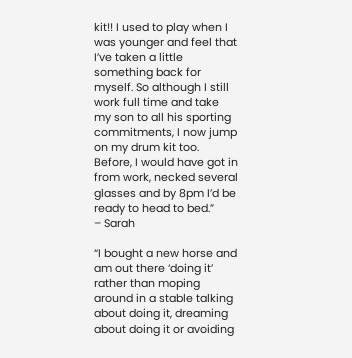kit!! I used to play when I was younger and feel that I’ve taken a little something back for myself. So although I still work full time and take my son to all his sporting commitments, I now jump on my drum kit too. Before, I would have got in from work, necked several glasses and by 8pm I’d be ready to head to bed.”
– Sarah

“I bought a new horse and am out there ‘doing it’ rather than moping around in a stable talking about doing it, dreaming about doing it or avoiding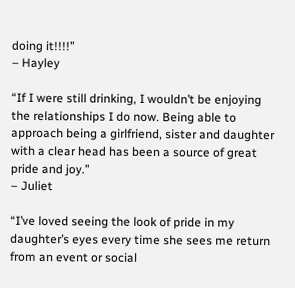doing it!!!!”
– Hayley

“If I were still drinking, I wouldn’t be enjoying the relationships I do now. Being able to approach being a girlfriend, sister and daughter with a clear head has been a source of great pride and joy.”
– Juliet

“I’ve loved seeing the look of pride in my daughter’s eyes every time she sees me return from an event or social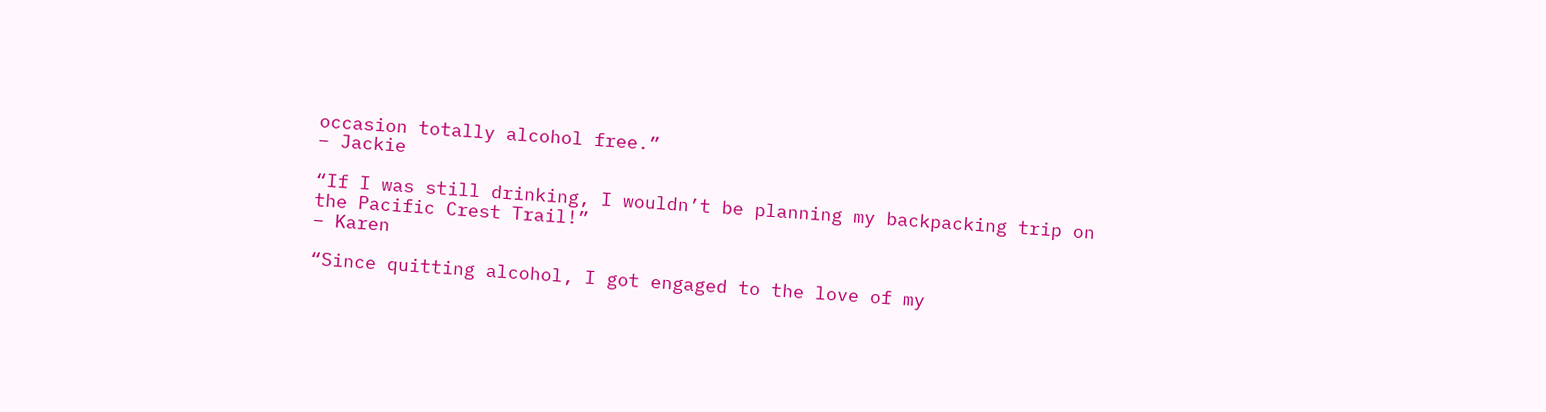occasion totally alcohol free.”
– Jackie

“If I was still drinking, I wouldn’t be planning my backpacking trip on the Pacific Crest Trail!”
– Karen

“Since quitting alcohol, I got engaged to the love of my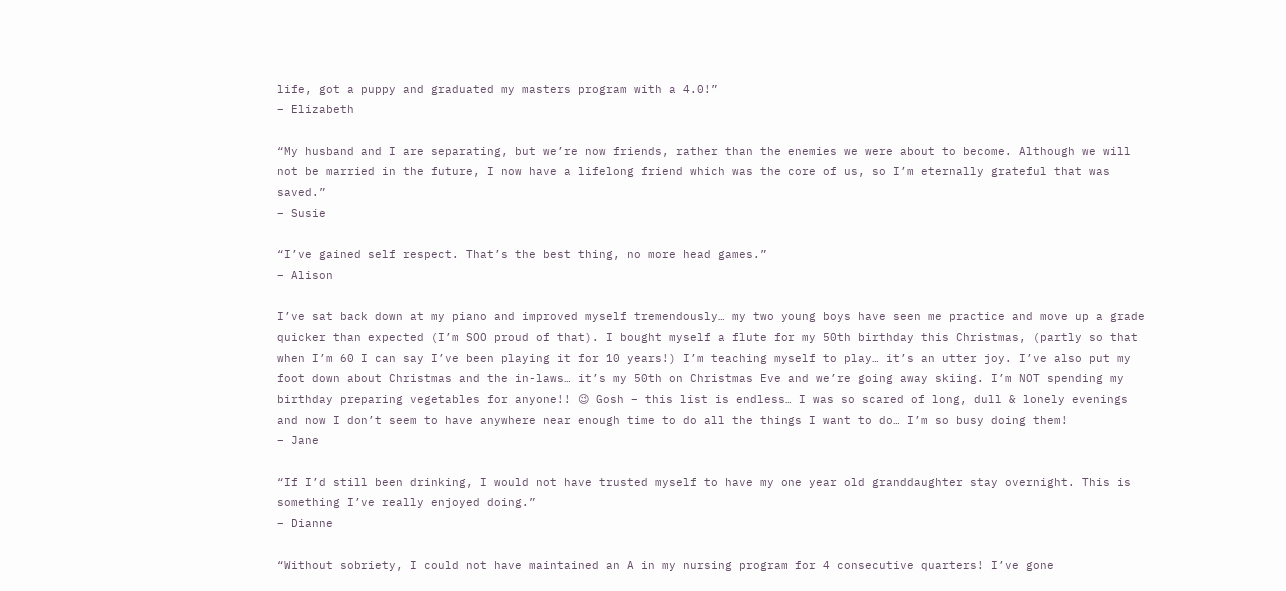life, got a puppy and graduated my masters program with a 4.0!”
– Elizabeth

“My husband and I are separating, but we’re now friends, rather than the enemies we were about to become. Although we will not be married in the future, I now have a lifelong friend which was the core of us, so I’m eternally grateful that was saved.”
– Susie

“I’ve gained self respect. That’s the best thing, no more head games.”
– Alison

I’ve sat back down at my piano and improved myself tremendously… my two young boys have seen me practice and move up a grade quicker than expected (I’m SOO proud of that). I bought myself a flute for my 50th birthday this Christmas, (partly so that when I’m 60 I can say I’ve been playing it for 10 years!) I’m teaching myself to play… it’s an utter joy. I’ve also put my foot down about Christmas and the in-laws… it’s my 50th on Christmas Eve and we’re going away skiing. I’m NOT spending my birthday preparing vegetables for anyone!! 😉 Gosh – this list is endless… I was so scared of long, dull & lonely evenings and now I don’t seem to have anywhere near enough time to do all the things I want to do… I’m so busy doing them!
– Jane

“If I’d still been drinking, I would not have trusted myself to have my one year old granddaughter stay overnight. This is something I’ve really enjoyed doing.”
– Dianne

“Without sobriety, I could not have maintained an A in my nursing program for 4 consecutive quarters! I’ve gone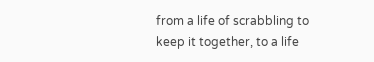from a life of scrabbling to keep it together, to a life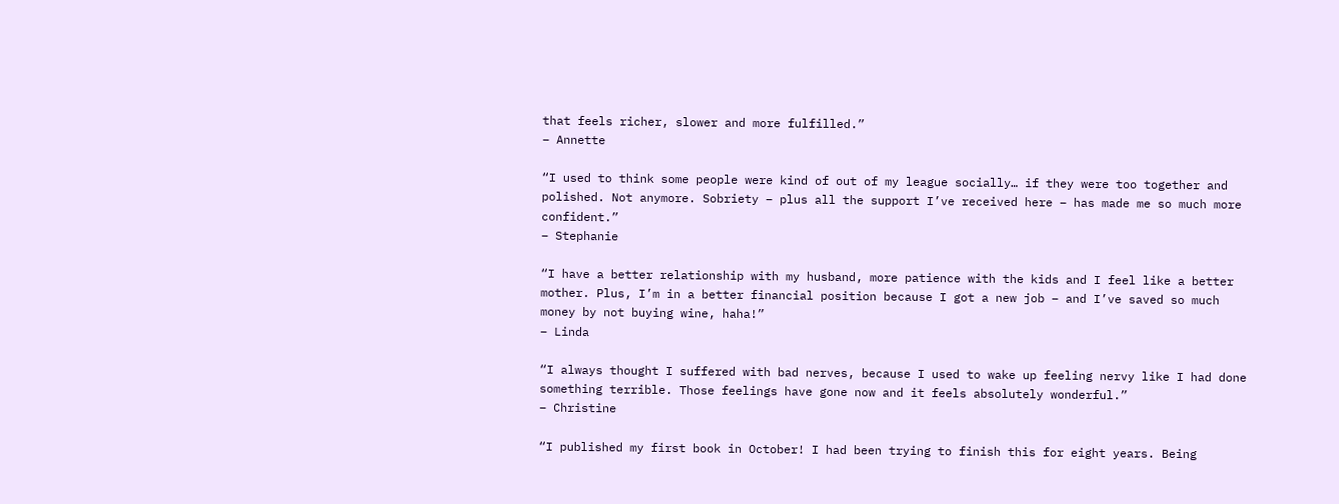that feels richer, slower and more fulfilled.”
– Annette

“I used to think some people were kind of out of my league socially… if they were too together and polished. Not anymore. Sobriety – plus all the support I’ve received here – has made me so much more confident.”
– Stephanie

“I have a better relationship with my husband, more patience with the kids and I feel like a better mother. Plus, I’m in a better financial position because I got a new job – and I’ve saved so much money by not buying wine, haha!”
– Linda

“I always thought I suffered with bad nerves, because I used to wake up feeling nervy like I had done something terrible. Those feelings have gone now and it feels absolutely wonderful.”
– Christine

“I published my first book in October! I had been trying to finish this for eight years. Being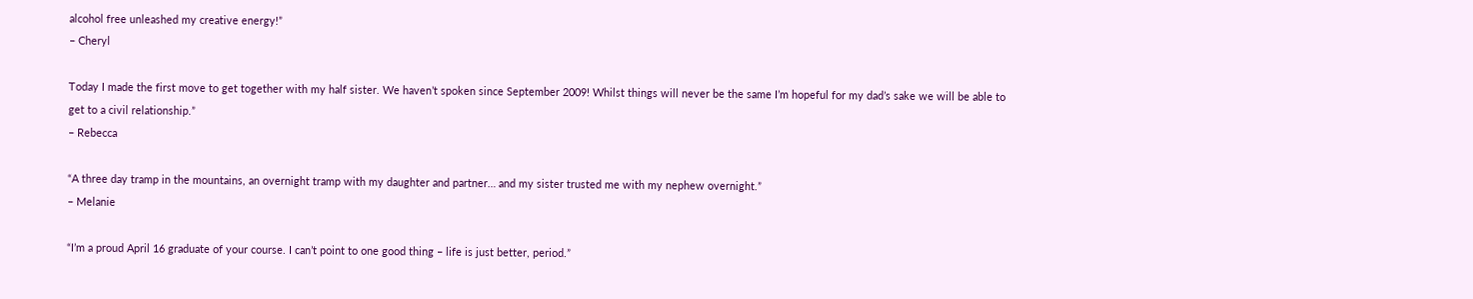alcohol free unleashed my creative energy!”
– Cheryl

Today I made the first move to get together with my half sister. We haven’t spoken since September 2009! Whilst things will never be the same I’m hopeful for my dad’s sake we will be able to get to a civil relationship.”
– Rebecca

“A three day tramp in the mountains, an overnight tramp with my daughter and partner… and my sister trusted me with my nephew overnight.”
– Melanie

“I’m a proud April 16 graduate of your course. I can’t point to one good thing – life is just better, period.”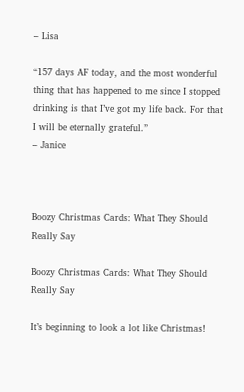– Lisa

“157 days AF today, and the most wonderful thing that has happened to me since I stopped drinking is that I’ve got my life back. For that I will be eternally grateful.”
– Janice



Boozy Christmas Cards: What They Should Really Say

Boozy Christmas Cards: What They Should Really Say

It’s beginning to look a lot like Christmas!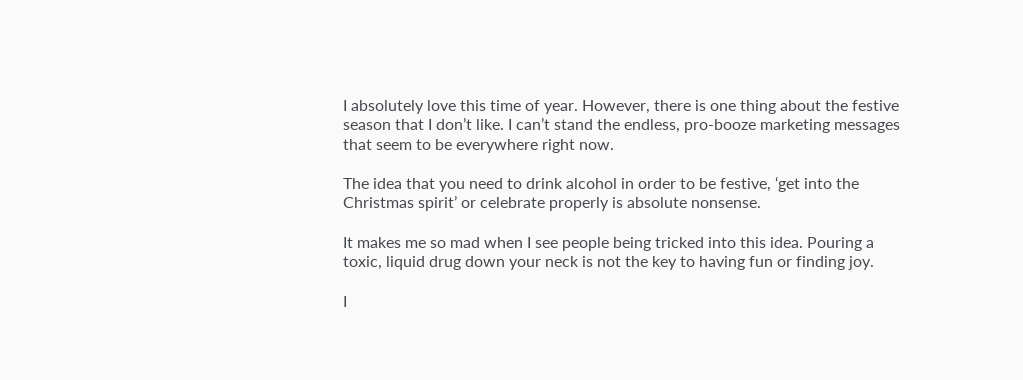I absolutely love this time of year. However, there is one thing about the festive season that I don’t like. I can’t stand the endless, pro-booze marketing messages that seem to be everywhere right now.

The idea that you need to drink alcohol in order to be festive, ‘get into the Christmas spirit’ or celebrate properly is absolute nonsense.

It makes me so mad when I see people being tricked into this idea. Pouring a toxic, liquid drug down your neck is not the key to having fun or finding joy.

I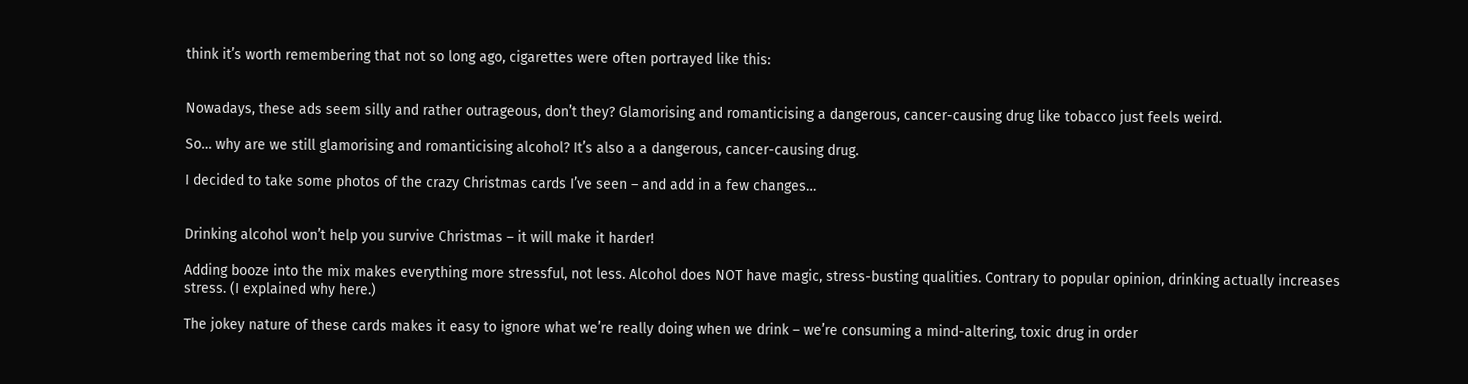think it’s worth remembering that not so long ago, cigarettes were often portrayed like this:


Nowadays, these ads seem silly and rather outrageous, don’t they? Glamorising and romanticising a dangerous, cancer-causing drug like tobacco just feels weird.

So… why are we still glamorising and romanticising alcohol? It’s also a a dangerous, cancer-causing drug.

I decided to take some photos of the crazy Christmas cards I’ve seen – and add in a few changes…


Drinking alcohol won’t help you survive Christmas – it will make it harder!

Adding booze into the mix makes everything more stressful, not less. Alcohol does NOT have magic, stress-busting qualities. Contrary to popular opinion, drinking actually increases stress. (I explained why here.)

The jokey nature of these cards makes it easy to ignore what we’re really doing when we drink – we’re consuming a mind-altering, toxic drug in order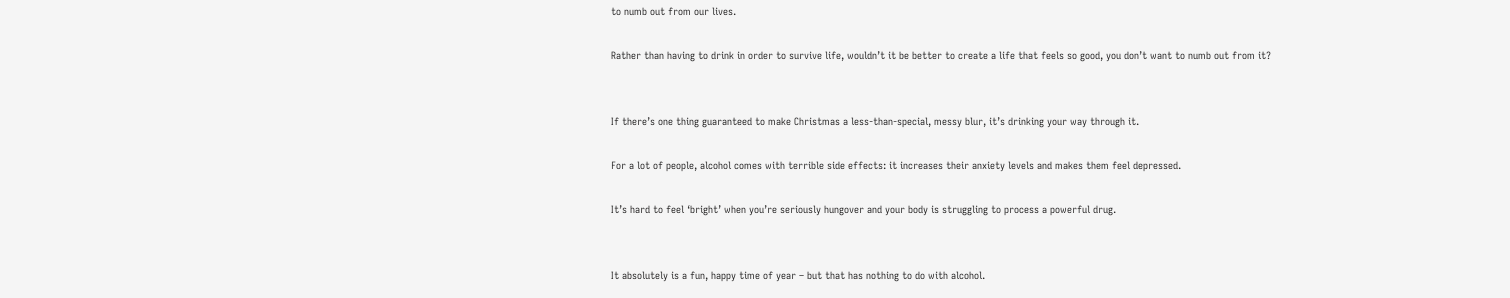to numb out from our lives.

Rather than having to drink in order to survive life, wouldn’t it be better to create a life that feels so good, you don’t want to numb out from it?


If there’s one thing guaranteed to make Christmas a less-than-special, messy blur, it’s drinking your way through it.

For a lot of people, alcohol comes with terrible side effects: it increases their anxiety levels and makes them feel depressed.

It’s hard to feel ‘bright’ when you’re seriously hungover and your body is struggling to process a powerful drug.


It absolutely is a fun, happy time of year – but that has nothing to do with alcohol.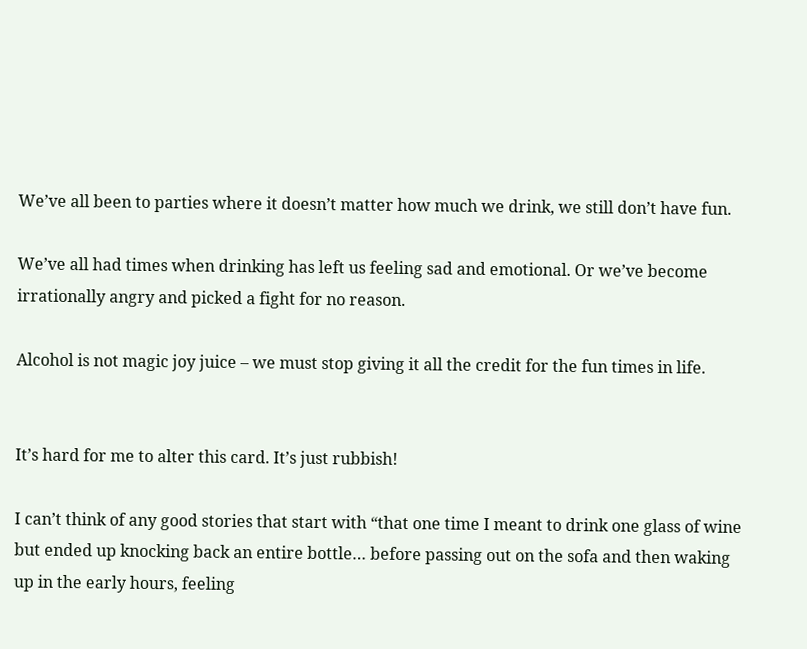We’ve all been to parties where it doesn’t matter how much we drink, we still don’t have fun.

We’ve all had times when drinking has left us feeling sad and emotional. Or we’ve become irrationally angry and picked a fight for no reason.

Alcohol is not magic joy juice – we must stop giving it all the credit for the fun times in life.


It’s hard for me to alter this card. It’s just rubbish!

I can’t think of any good stories that start with “that one time I meant to drink one glass of wine but ended up knocking back an entire bottle… before passing out on the sofa and then waking up in the early hours, feeling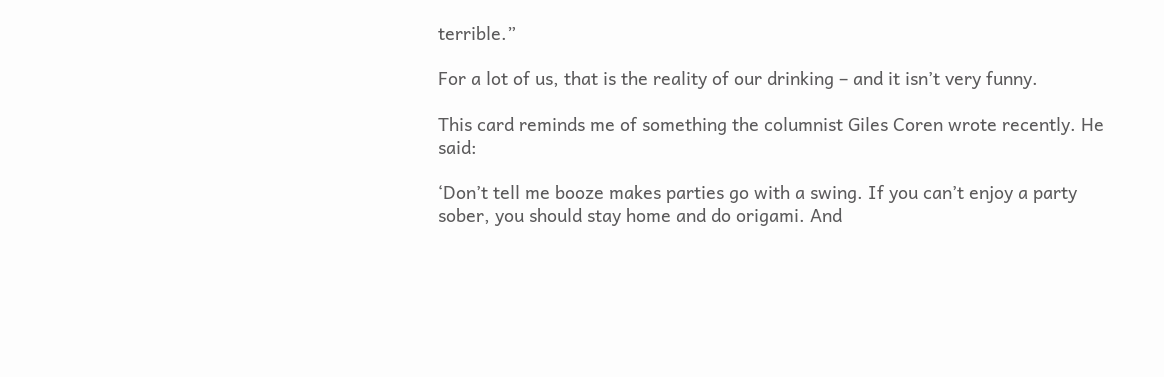terrible.”

For a lot of us, that is the reality of our drinking – and it isn’t very funny.

This card reminds me of something the columnist Giles Coren wrote recently. He said:

‘Don’t tell me booze makes parties go with a swing. If you can’t enjoy a party sober, you should stay home and do origami. And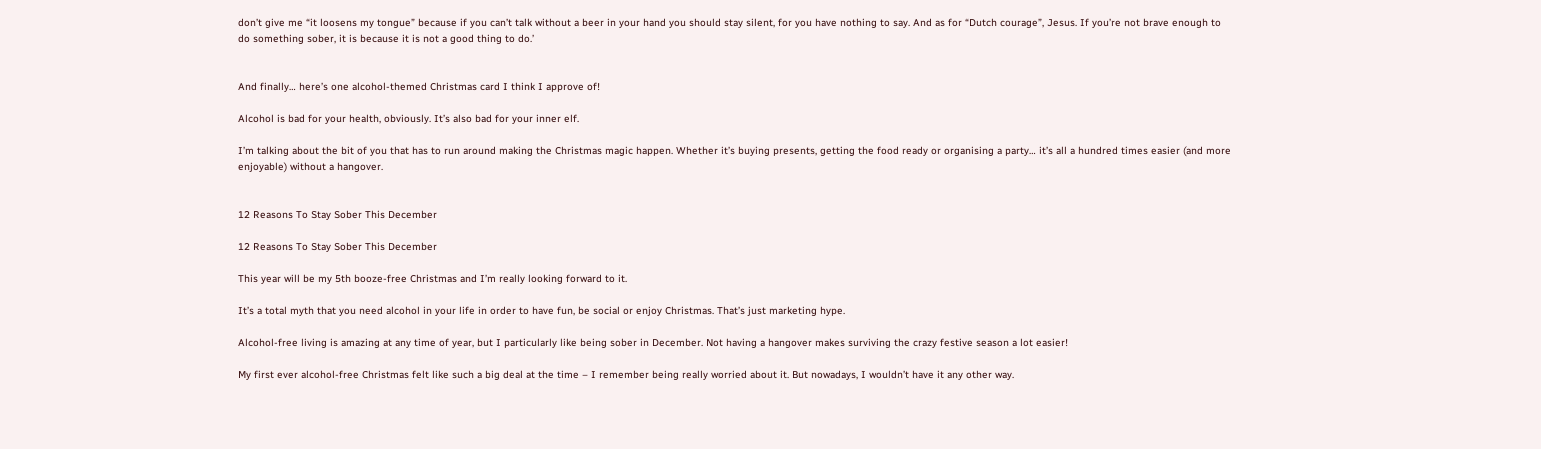don’t give me “it loosens my tongue” because if you can’t talk without a beer in your hand you should stay silent, for you have nothing to say. And as for “Dutch courage”, Jesus. If you’re not brave enough to do something sober, it is because it is not a good thing to do.’


And finally… here’s one alcohol-themed Christmas card I think I approve of!

Alcohol is bad for your health, obviously. It’s also bad for your inner elf.

I’m talking about the bit of you that has to run around making the Christmas magic happen. Whether it’s buying presents, getting the food ready or organising a party… it’s all a hundred times easier (and more enjoyable) without a hangover.


12 Reasons To Stay Sober This December

12 Reasons To Stay Sober This December

This year will be my 5th booze-free Christmas and I’m really looking forward to it.

It’s a total myth that you need alcohol in your life in order to have fun, be social or enjoy Christmas. That’s just marketing hype.

Alcohol-free living is amazing at any time of year, but I particularly like being sober in December. Not having a hangover makes surviving the crazy festive season a lot easier!

My first ever alcohol-free Christmas felt like such a big deal at the time – I remember being really worried about it. But nowadays, I wouldn’t have it any other way.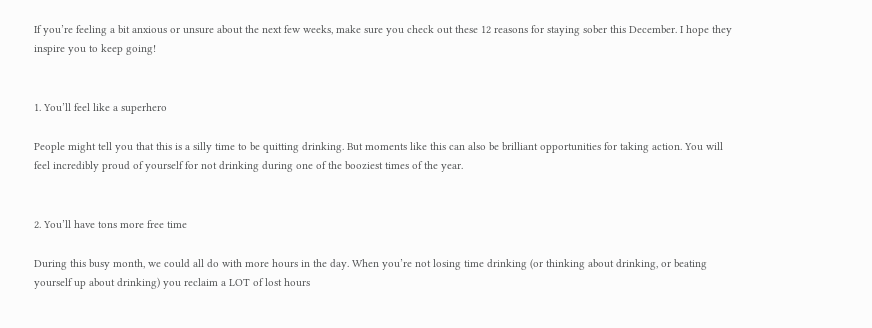If you’re feeling a bit anxious or unsure about the next few weeks, make sure you check out these 12 reasons for staying sober this December. I hope they inspire you to keep going!


1. You’ll feel like a superhero

People might tell you that this is a silly time to be quitting drinking. But moments like this can also be brilliant opportunities for taking action. You will feel incredibly proud of yourself for not drinking during one of the booziest times of the year.


2. You’ll have tons more free time

During this busy month, we could all do with more hours in the day. When you’re not losing time drinking (or thinking about drinking, or beating yourself up about drinking) you reclaim a LOT of lost hours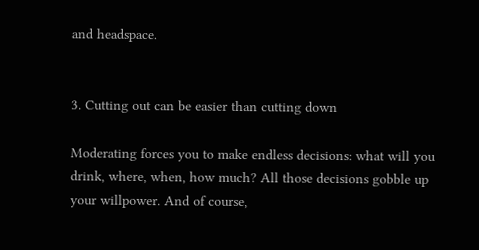and headspace.


3. Cutting out can be easier than cutting down

Moderating forces you to make endless decisions: what will you drink, where, when, how much? All those decisions gobble up your willpower. And of course,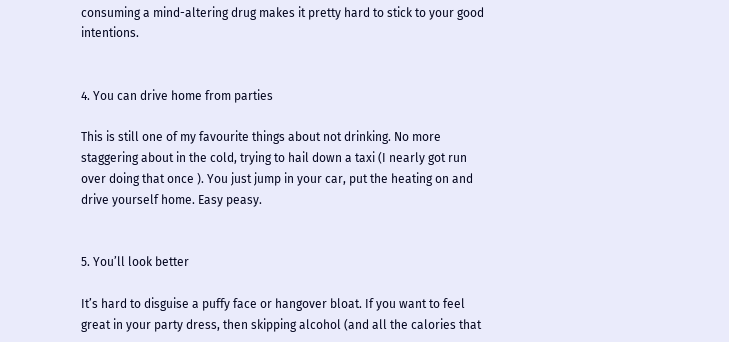consuming a mind-altering drug makes it pretty hard to stick to your good intentions.


4. You can drive home from parties

This is still one of my favourite things about not drinking. No more staggering about in the cold, trying to hail down a taxi (I nearly got run over doing that once ). You just jump in your car, put the heating on and drive yourself home. Easy peasy.


5. You’ll look better

It’s hard to disguise a puffy face or hangover bloat. If you want to feel great in your party dress, then skipping alcohol (and all the calories that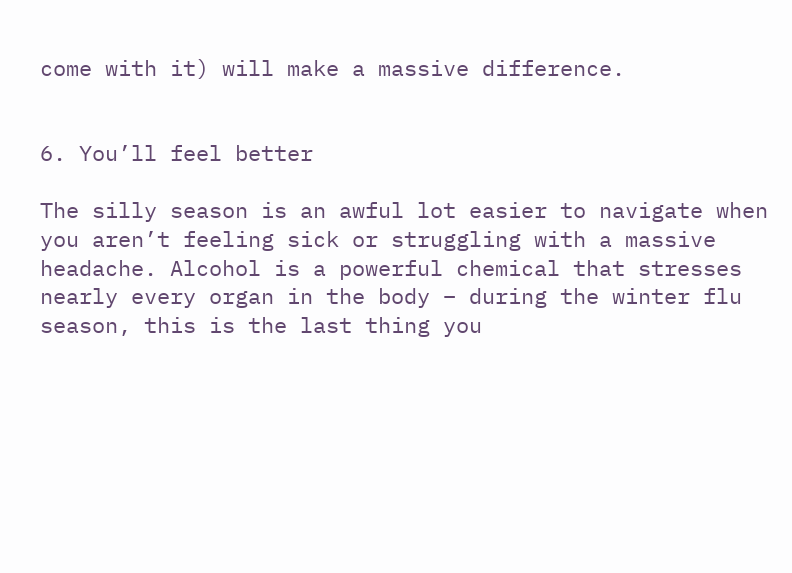come with it) will make a massive difference.


6. You’ll feel better

The silly season is an awful lot easier to navigate when you aren’t feeling sick or struggling with a massive headache. Alcohol is a powerful chemical that stresses nearly every organ in the body – during the winter flu season, this is the last thing you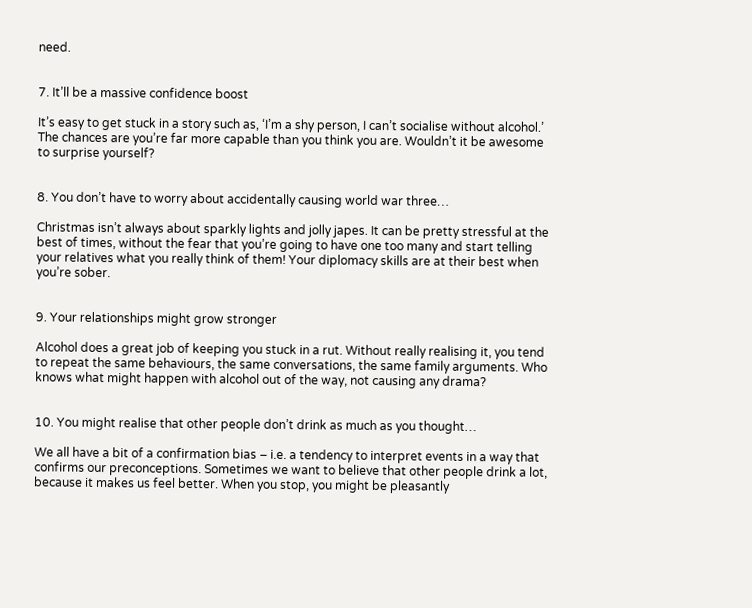need.


7. It’ll be a massive confidence boost

It’s easy to get stuck in a story such as, ‘I’m a shy person, I can’t socialise without alcohol.’ The chances are you’re far more capable than you think you are. Wouldn’t it be awesome to surprise yourself?


8. You don’t have to worry about accidentally causing world war three…

Christmas isn’t always about sparkly lights and jolly japes. It can be pretty stressful at the best of times, without the fear that you’re going to have one too many and start telling your relatives what you really think of them! Your diplomacy skills are at their best when you’re sober.


9. Your relationships might grow stronger

Alcohol does a great job of keeping you stuck in a rut. Without really realising it, you tend to repeat the same behaviours, the same conversations, the same family arguments. Who knows what might happen with alcohol out of the way, not causing any drama?


10. You might realise that other people don’t drink as much as you thought…

We all have a bit of a confirmation bias – i.e. a tendency to interpret events in a way that confirms our preconceptions. Sometimes we want to believe that other people drink a lot, because it makes us feel better. When you stop, you might be pleasantly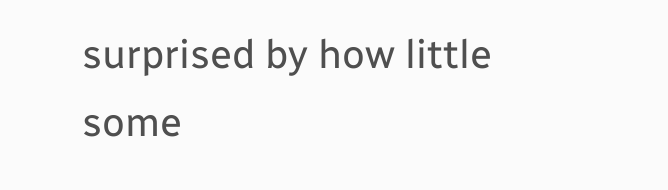surprised by how little some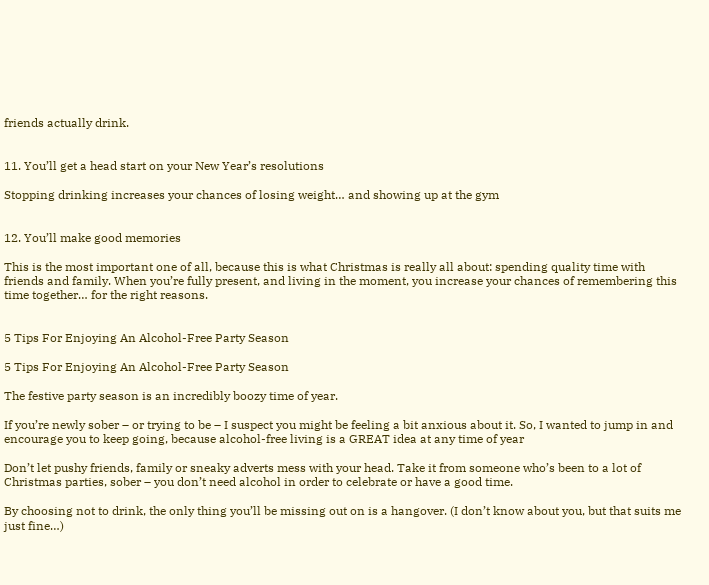friends actually drink.


11. You’ll get a head start on your New Year’s resolutions

Stopping drinking increases your chances of losing weight… and showing up at the gym


12. You’ll make good memories

This is the most important one of all, because this is what Christmas is really all about: spending quality time with friends and family. When you’re fully present, and living in the moment, you increase your chances of remembering this time together… for the right reasons.


5 Tips For Enjoying An Alcohol-Free Party Season

5 Tips For Enjoying An Alcohol-Free Party Season

The festive party season is an incredibly boozy time of year.

If you’re newly sober – or trying to be – I suspect you might be feeling a bit anxious about it. So, I wanted to jump in and encourage you to keep going, because alcohol-free living is a GREAT idea at any time of year

Don’t let pushy friends, family or sneaky adverts mess with your head. Take it from someone who’s been to a lot of Christmas parties, sober – you don’t need alcohol in order to celebrate or have a good time.

By choosing not to drink, the only thing you’ll be missing out on is a hangover. (I don’t know about you, but that suits me just fine…)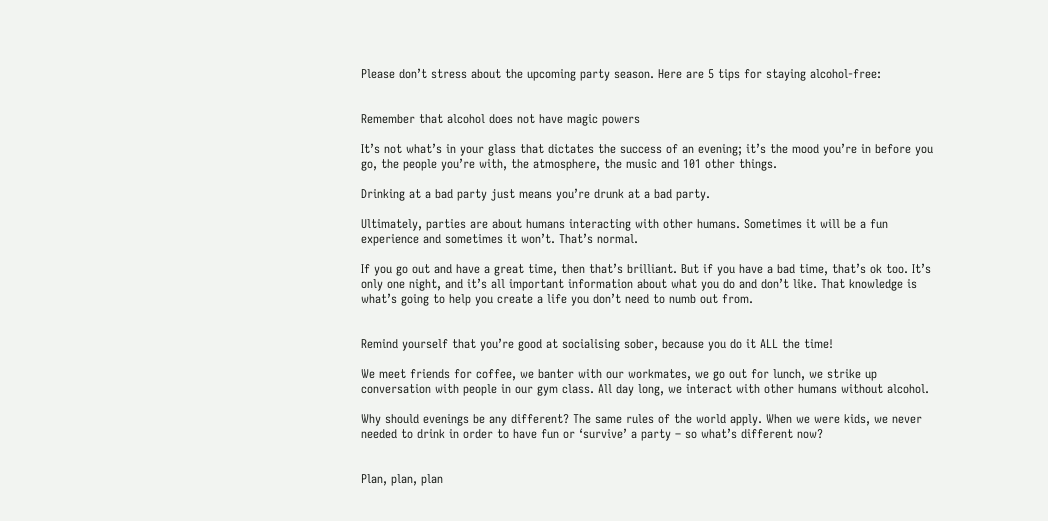Please don’t stress about the upcoming party season. Here are 5 tips for staying alcohol-free:


Remember that alcohol does not have magic powers

It’s not what’s in your glass that dictates the success of an evening; it’s the mood you’re in before you go, the people you’re with, the atmosphere, the music and 101 other things.

Drinking at a bad party just means you’re drunk at a bad party.

Ultimately, parties are about humans interacting with other humans. Sometimes it will be a fun experience and sometimes it won’t. That’s normal.

If you go out and have a great time, then that’s brilliant. But if you have a bad time, that’s ok too. It’s only one night, and it’s all important information about what you do and don’t like. That knowledge is what’s going to help you create a life you don’t need to numb out from.


Remind yourself that you’re good at socialising sober, because you do it ALL the time!

We meet friends for coffee, we banter with our workmates, we go out for lunch, we strike up conversation with people in our gym class. All day long, we interact with other humans without alcohol.

Why should evenings be any different? The same rules of the world apply. When we were kids, we never needed to drink in order to have fun or ‘survive’ a party – so what’s different now?


Plan, plan, plan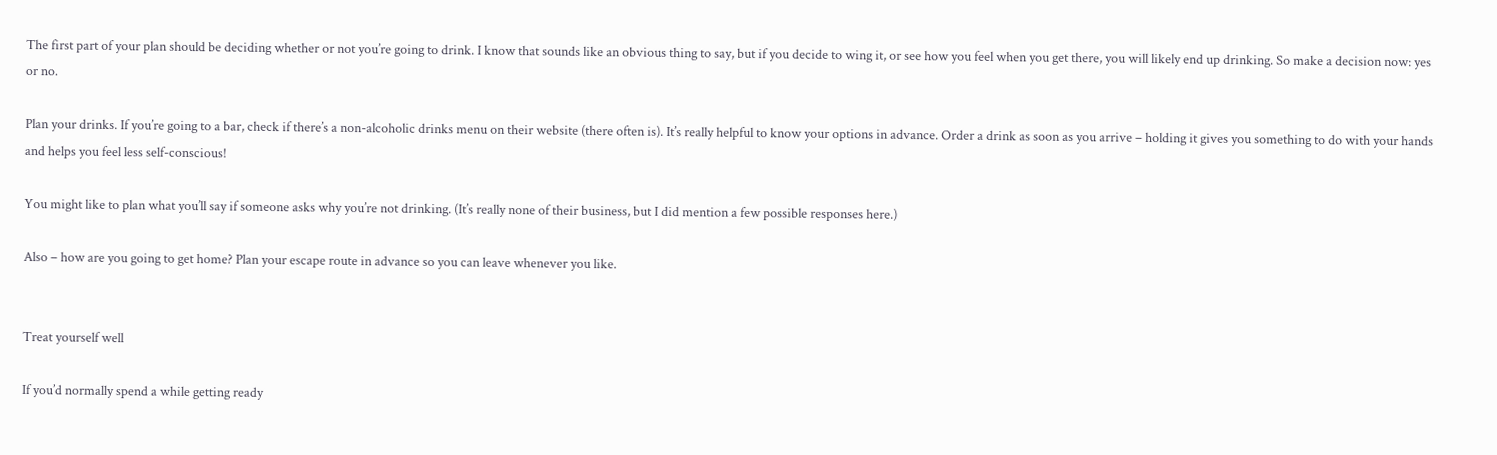The first part of your plan should be deciding whether or not you’re going to drink. I know that sounds like an obvious thing to say, but if you decide to wing it, or see how you feel when you get there, you will likely end up drinking. So make a decision now: yes or no.

Plan your drinks. If you’re going to a bar, check if there’s a non-alcoholic drinks menu on their website (there often is). It’s really helpful to know your options in advance. Order a drink as soon as you arrive – holding it gives you something to do with your hands and helps you feel less self-conscious!

You might like to plan what you’ll say if someone asks why you’re not drinking. (It’s really none of their business, but I did mention a few possible responses here.)

Also – how are you going to get home? Plan your escape route in advance so you can leave whenever you like.


Treat yourself well

If you’d normally spend a while getting ready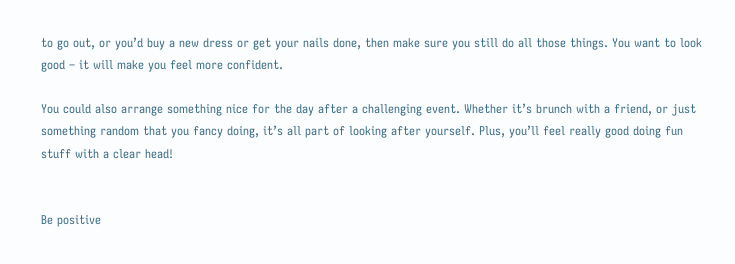to go out, or you’d buy a new dress or get your nails done, then make sure you still do all those things. You want to look good – it will make you feel more confident.

You could also arrange something nice for the day after a challenging event. Whether it’s brunch with a friend, or just something random that you fancy doing, it’s all part of looking after yourself. Plus, you’ll feel really good doing fun stuff with a clear head!


Be positive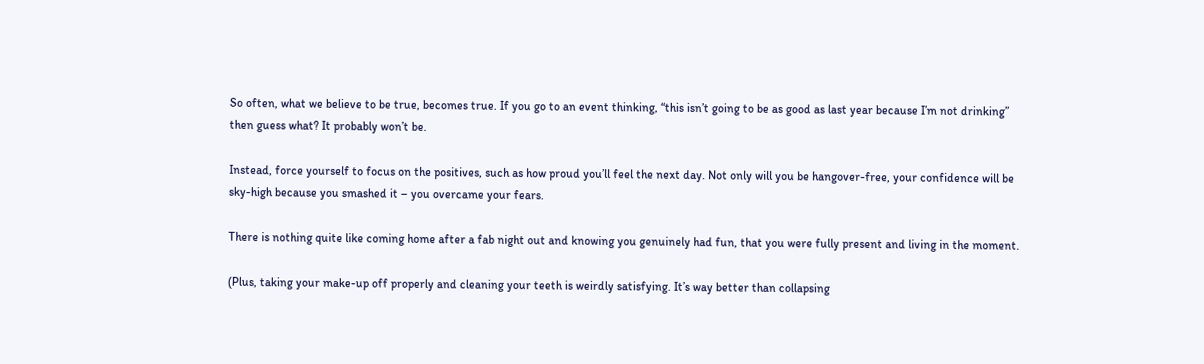So often, what we believe to be true, becomes true. If you go to an event thinking, “this isn’t going to be as good as last year because I’m not drinking” then guess what? It probably won’t be.

Instead, force yourself to focus on the positives, such as how proud you’ll feel the next day. Not only will you be hangover-free, your confidence will be sky-high because you smashed it – you overcame your fears.

There is nothing quite like coming home after a fab night out and knowing you genuinely had fun, that you were fully present and living in the moment.

(Plus, taking your make-up off properly and cleaning your teeth is weirdly satisfying. It’s way better than collapsing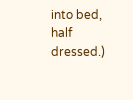into bed, half dressed.)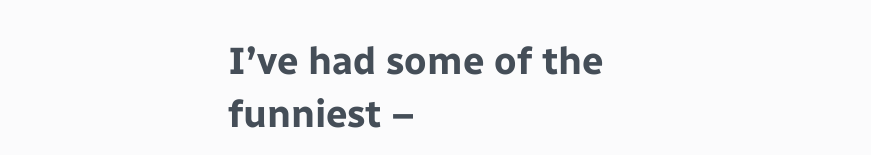I’ve had some of the funniest –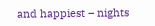and happiest – nights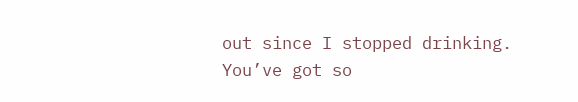out since I stopped drinking. You’ve got so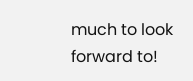much to look forward to!